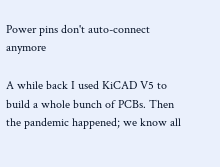Power pins don't auto-connect anymore

A while back I used KiCAD V5 to build a whole bunch of PCBs. Then the pandemic happened; we know all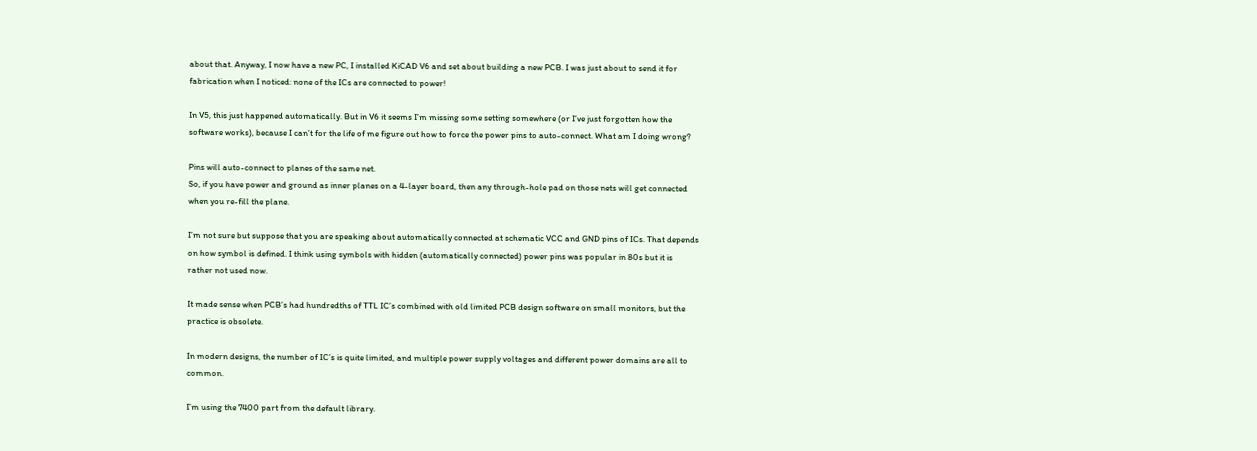about that. Anyway, I now have a new PC, I installed KiCAD V6 and set about building a new PCB. I was just about to send it for fabrication when I noticed: none of the ICs are connected to power!

In V5, this just happened automatically. But in V6 it seems I’m missing some setting somewhere (or I’ve just forgotten how the software works), because I can’t for the life of me figure out how to force the power pins to auto-connect. What am I doing wrong?

Pins will auto-connect to planes of the same net.
So, if you have power and ground as inner planes on a 4-layer board, then any through-hole pad on those nets will get connected when you re-fill the plane.

I’m not sure but suppose that you are speaking about automatically connected at schematic VCC and GND pins of ICs. That depends on how symbol is defined. I think using symbols with hidden (automatically connected) power pins was popular in 80s but it is rather not used now.

It made sense when PCB’s had hundredths of TTL IC’s combined with old limited PCB design software on small monitors, but the practice is obsolete.

In modern designs, the number of IC’s is quite limited, and multiple power supply voltages and different power domains are all to common.

I’m using the 7400 part from the default library.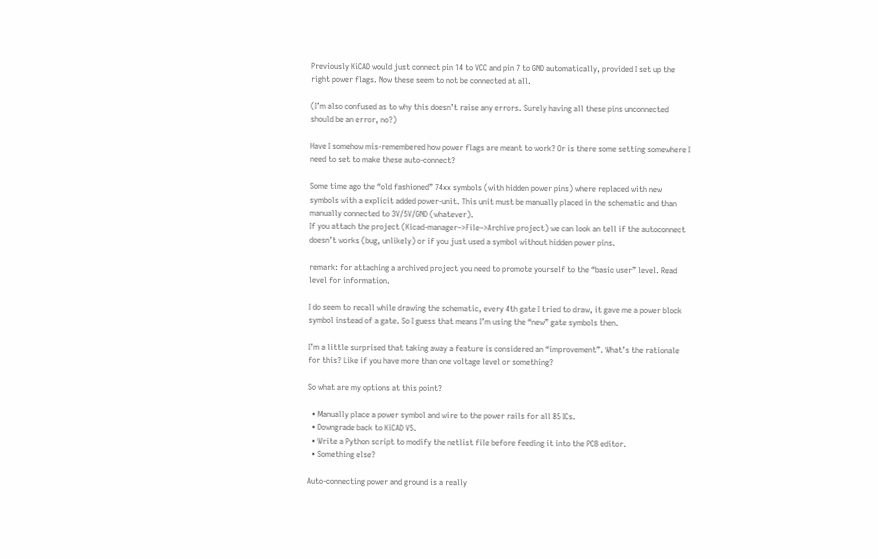Previously KiCAD would just connect pin 14 to VCC and pin 7 to GND automatically, provided I set up the right power flags. Now these seem to not be connected at all.

(I’m also confused as to why this doesn’t raise any errors. Surely having all these pins unconnected should be an error, no?)

Have I somehow mis-remembered how power flags are meant to work? Or is there some setting somewhere I need to set to make these auto-connect?

Some time ago the “old fashioned” 74xx symbols (with hidden power pins) where replaced with new symbols with a explicit added power-unit. This unit must be manually placed in the schematic and than manually connected to 3V/5V/GND (whatever).
If you attach the project (Kicad-manager–>File–>Archive project) we can look an tell if the autoconnect doesn’t works (bug, unlikely) or if you just used a symbol without hidden power pins.

remark: for attaching a archived project you need to promote yourself to the “basic user” level. Read level for information.

I do seem to recall while drawing the schematic, every 4th gate I tried to draw, it gave me a power block symbol instead of a gate. So I guess that means I’m using the “new” gate symbols then.

I’m a little surprised that taking away a feature is considered an “improvement”. What’s the rationale for this? Like if you have more than one voltage level or something?

So what are my options at this point?

  • Manually place a power symbol and wire to the power rails for all 85 ICs.
  • Downgrade back to KiCAD V5.
  • Write a Python script to modify the netlist file before feeding it into the PCB editor.
  • Something else?

Auto-connecting power and ground is a really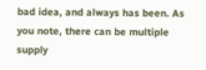bad idea, and always has been. As you note, there can be multiple supply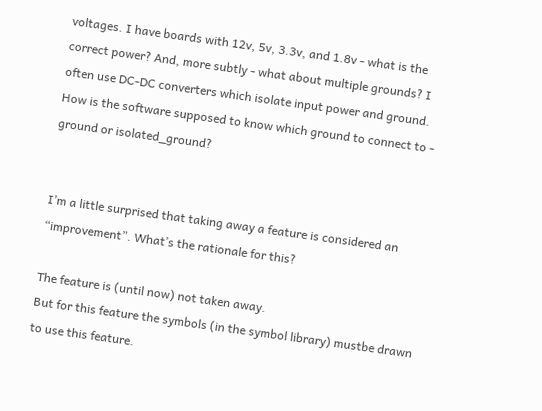voltages. I have boards with 12v, 5v, 3.3v, and 1.8v - what is the correct power? And, more subtly - what about multiple grounds? I often use DC-DC converters which isolate input power and ground. How is the software supposed to know which ground to connect to - ground or isolated_ground?


I’m a little surprised that taking away a feature is considered an “improvement”. What’s the rationale for this?

The feature is (until now) not taken away.
But for this feature the symbols (in the symbol library) mustbe drawn to use this feature.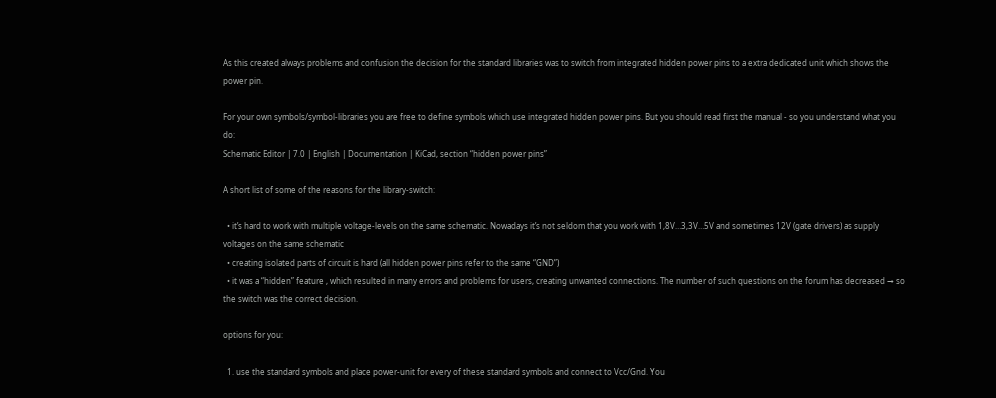As this created always problems and confusion the decision for the standard libraries was to switch from integrated hidden power pins to a extra dedicated unit which shows the power pin.

For your own symbols/symbol-libraries you are free to define symbols which use integrated hidden power pins. But you should read first the manual - so you understand what you do:
Schematic Editor | 7.0 | English | Documentation | KiCad, section “hidden power pins”

A short list of some of the reasons for the library-switch:

  • it’s hard to work with multiple voltage-levels on the same schematic. Nowadays it’s not seldom that you work with 1,8V…3,3V…5V and sometimes 12V (gate drivers) as supply voltages on the same schematic
  • creating isolated parts of circuit is hard (all hidden power pins refer to the same “GND”)
  • it was a “hidden” feature , which resulted in many errors and problems for users, creating unwanted connections. The number of such questions on the forum has decreased → so the switch was the correct decision.

options for you:

  1. use the standard symbols and place power-unit for every of these standard symbols and connect to Vcc/Gnd. You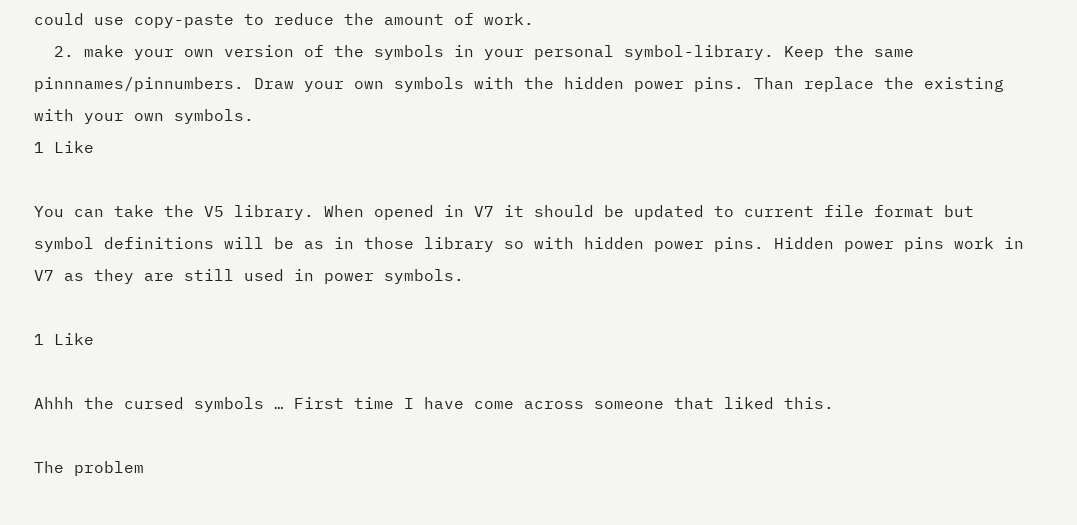could use copy-paste to reduce the amount of work.
  2. make your own version of the symbols in your personal symbol-library. Keep the same pinnnames/pinnumbers. Draw your own symbols with the hidden power pins. Than replace the existing with your own symbols.
1 Like

You can take the V5 library. When opened in V7 it should be updated to current file format but symbol definitions will be as in those library so with hidden power pins. Hidden power pins work in V7 as they are still used in power symbols.

1 Like

Ahhh the cursed symbols … First time I have come across someone that liked this.

The problem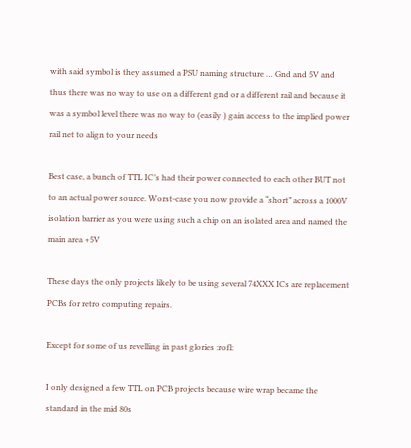with said symbol is they assumed a PSU naming structure … Gnd and 5V and thus there was no way to use on a different gnd or a different rail and because it was a symbol level there was no way to (easily ) gain access to the implied power rail net to align to your needs

Best case, a bunch of TTL IC’s had their power connected to each other BUT not to an actual power source. Worst-case you now provide a “short” across a 1000V isolation barrier as you were using such a chip on an isolated area and named the main area +5V

These days the only projects likely to be using several 74XXX ICs are replacement PCBs for retro computing repairs.

Except for some of us revelling in past glories :rofl:

I only designed a few TTL on PCB projects because wire wrap became the standard in the mid 80s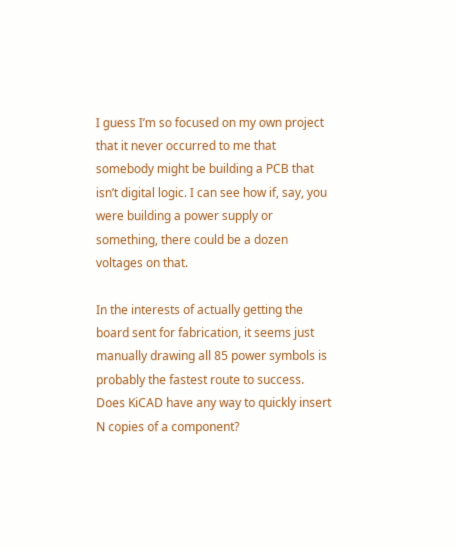I guess I’m so focused on my own project that it never occurred to me that somebody might be building a PCB that isn’t digital logic. I can see how if, say, you were building a power supply or something, there could be a dozen voltages on that.

In the interests of actually getting the board sent for fabrication, it seems just manually drawing all 85 power symbols is probably the fastest route to success. Does KiCAD have any way to quickly insert N copies of a component?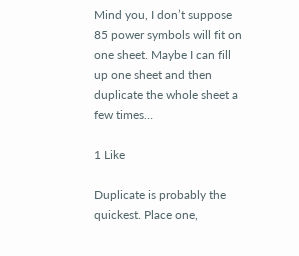Mind you, I don’t suppose 85 power symbols will fit on one sheet. Maybe I can fill up one sheet and then duplicate the whole sheet a few times…

1 Like

Duplicate is probably the quickest. Place one,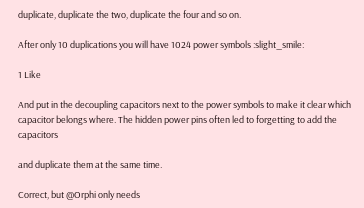duplicate, duplicate the two, duplicate the four and so on.

After only 10 duplications you will have 1024 power symbols :slight_smile:

1 Like

And put in the decoupling capacitors next to the power symbols to make it clear which capacitor belongs where. The hidden power pins often led to forgetting to add the capacitors

and duplicate them at the same time.

Correct, but @Orphi only needs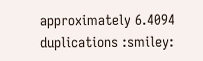approximately 6.4094 duplications :smiley: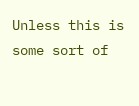Unless this is some sort of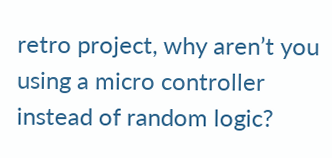retro project, why aren’t you using a micro controller instead of random logic?